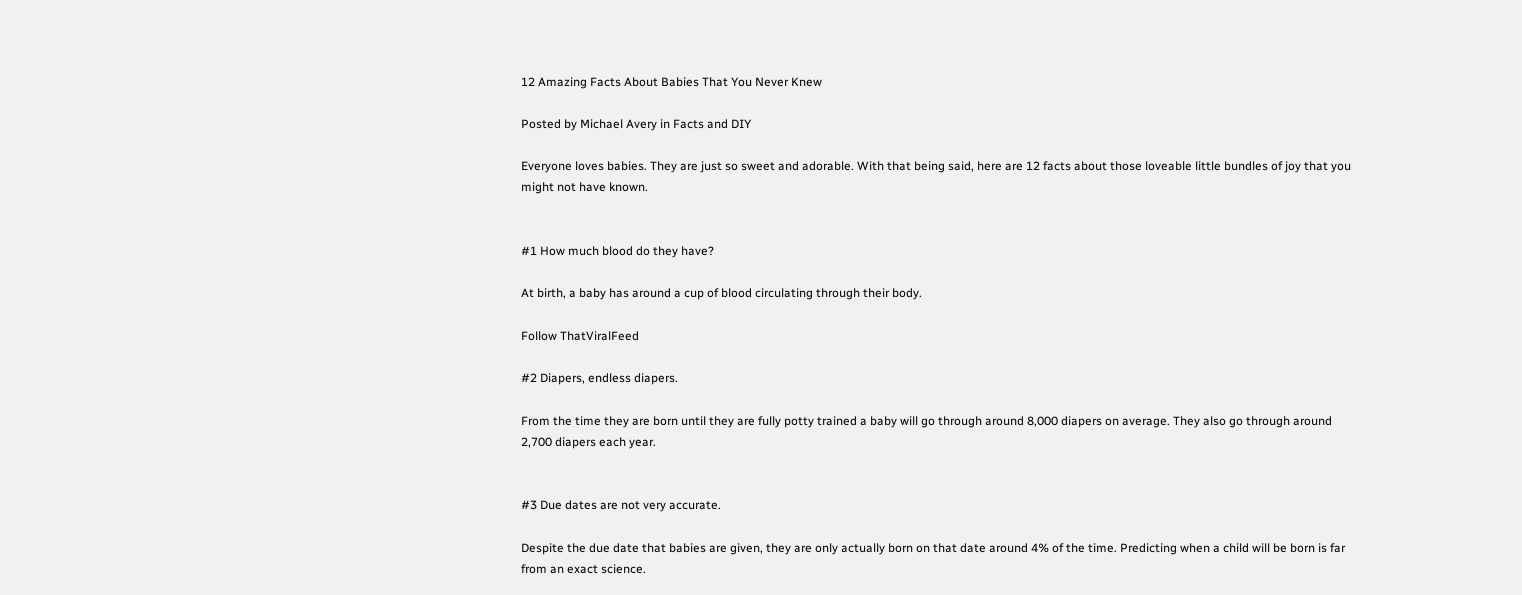12 Amazing Facts About Babies That You Never Knew

Posted by Michael Avery in Facts and DIY

Everyone loves babies. They are just so sweet and adorable. With that being said, here are 12 facts about those loveable little bundles of joy that you might not have known.


#1 How much blood do they have?

At birth, a baby has around a cup of blood circulating through their body.

Follow ThatViralFeed

#2 Diapers, endless diapers.

From the time they are born until they are fully potty trained a baby will go through around 8,000 diapers on average. They also go through around 2,700 diapers each year.


#3 Due dates are not very accurate.

Despite the due date that babies are given, they are only actually born on that date around 4% of the time. Predicting when a child will be born is far from an exact science.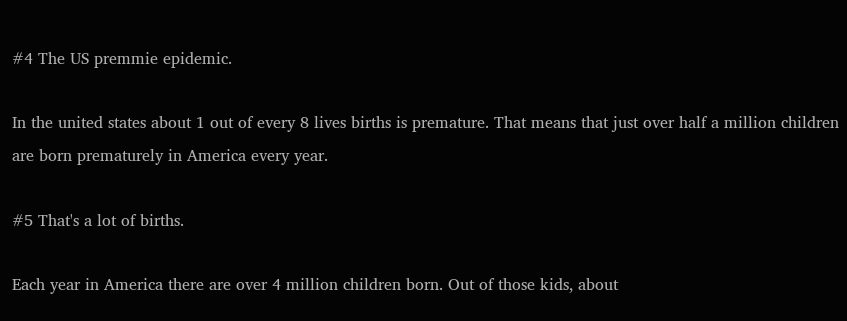#4 The US premmie epidemic.

In the united states about 1 out of every 8 lives births is premature. That means that just over half a million children are born prematurely in America every year.

#5 That's a lot of births.

Each year in America there are over 4 million children born. Out of those kids, about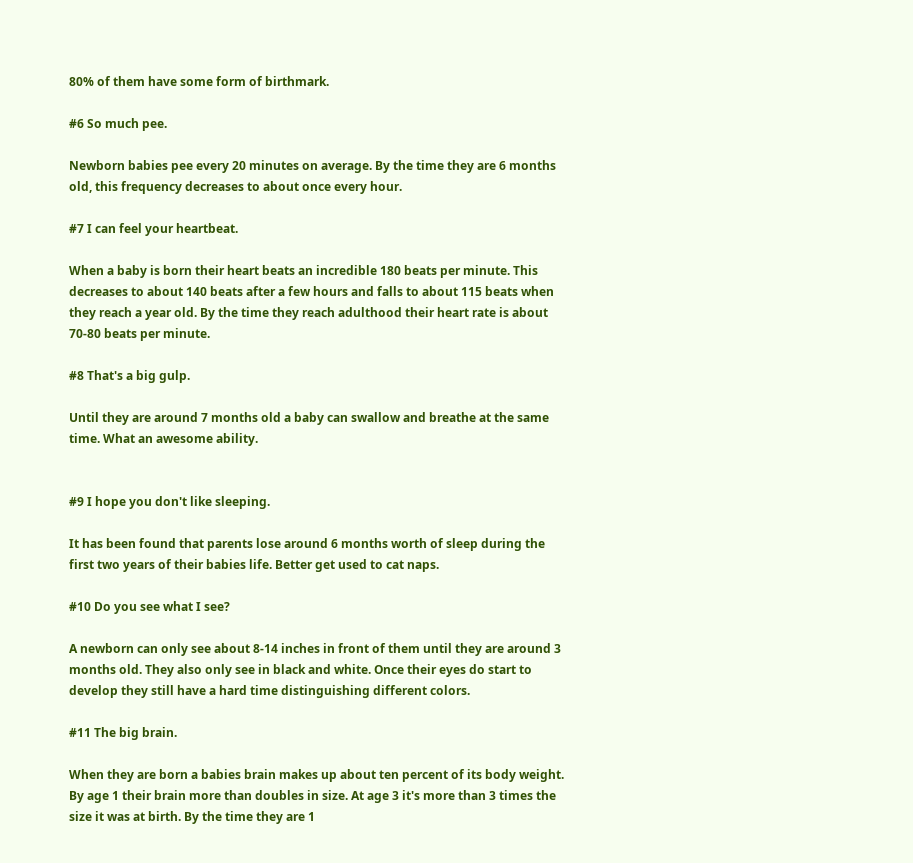80% of them have some form of birthmark.

#6 So much pee.

Newborn babies pee every 20 minutes on average. By the time they are 6 months old, this frequency decreases to about once every hour.

#7 I can feel your heartbeat.

When a baby is born their heart beats an incredible 180 beats per minute. This decreases to about 140 beats after a few hours and falls to about 115 beats when they reach a year old. By the time they reach adulthood their heart rate is about 70-80 beats per minute.

#8 That's a big gulp.

Until they are around 7 months old a baby can swallow and breathe at the same time. What an awesome ability.


#9 I hope you don't like sleeping.

It has been found that parents lose around 6 months worth of sleep during the first two years of their babies life. Better get used to cat naps.

#10 Do you see what I see?

A newborn can only see about 8-14 inches in front of them until they are around 3 months old. They also only see in black and white. Once their eyes do start to develop they still have a hard time distinguishing different colors.

#11 The big brain.

When they are born a babies brain makes up about ten percent of its body weight. By age 1 their brain more than doubles in size. At age 3 it's more than 3 times the size it was at birth. By the time they are 1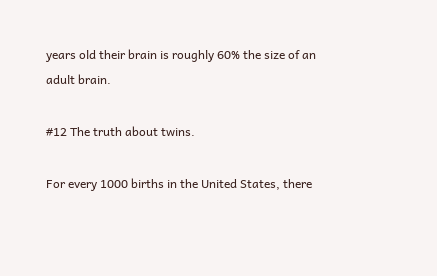years old their brain is roughly 60% the size of an adult brain.

#12 The truth about twins.

For every 1000 births in the United States, there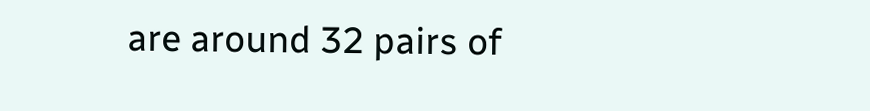are around 32 pairs of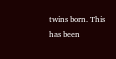twins born. This has been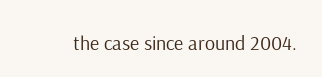the case since around 2004.